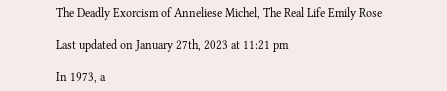The Deadly Exorcism of Anneliese Michel, The Real Life Emily Rose

Last updated on January 27th, 2023 at 11:21 pm

In 1973, a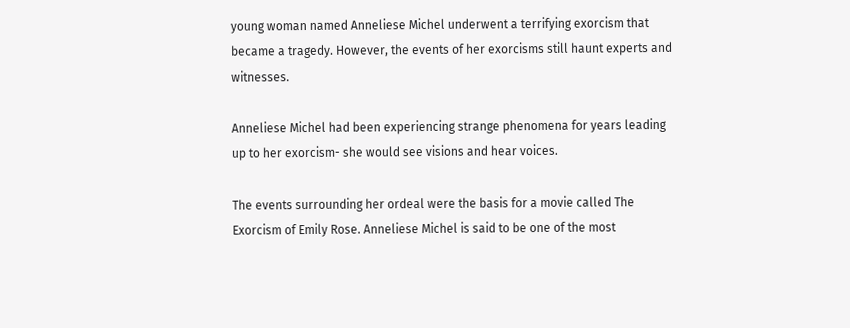young woman named Anneliese Michel underwent a terrifying exorcism that became a tragedy. However, the events of her exorcisms still haunt experts and witnesses.

Anneliese Michel had been experiencing strange phenomena for years leading up to her exorcism- she would see visions and hear voices.

The events surrounding her ordeal were the basis for a movie called The Exorcism of Emily Rose. Anneliese Michel is said to be one of the most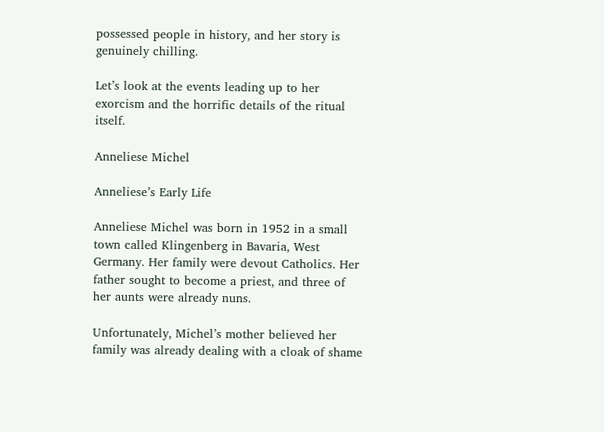possessed people in history, and her story is genuinely chilling.

Let’s look at the events leading up to her exorcism and the horrific details of the ritual itself.

Anneliese Michel

Anneliese’s Early Life

Anneliese Michel was born in 1952 in a small town called Klingenberg in Bavaria, West Germany. Her family were devout Catholics. Her father sought to become a priest, and three of her aunts were already nuns.

Unfortunately, Michel’s mother believed her family was already dealing with a cloak of shame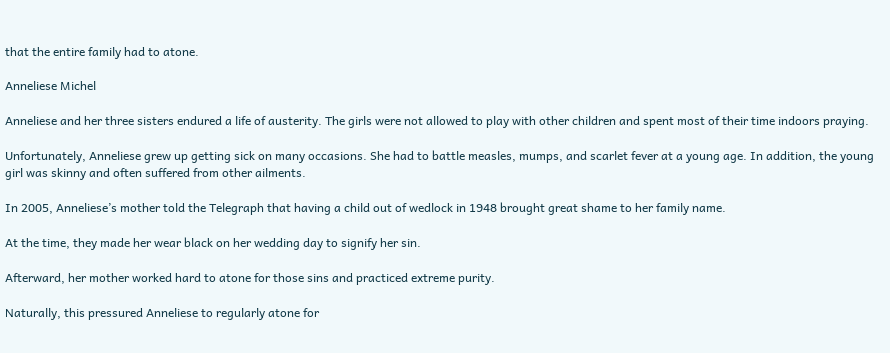that the entire family had to atone.

Anneliese Michel

Anneliese and her three sisters endured a life of austerity. The girls were not allowed to play with other children and spent most of their time indoors praying.

Unfortunately, Anneliese grew up getting sick on many occasions. She had to battle measles, mumps, and scarlet fever at a young age. In addition, the young girl was skinny and often suffered from other ailments.

In 2005, Anneliese’s mother told the Telegraph that having a child out of wedlock in 1948 brought great shame to her family name.

At the time, they made her wear black on her wedding day to signify her sin.

Afterward, her mother worked hard to atone for those sins and practiced extreme purity.

Naturally, this pressured Anneliese to regularly atone for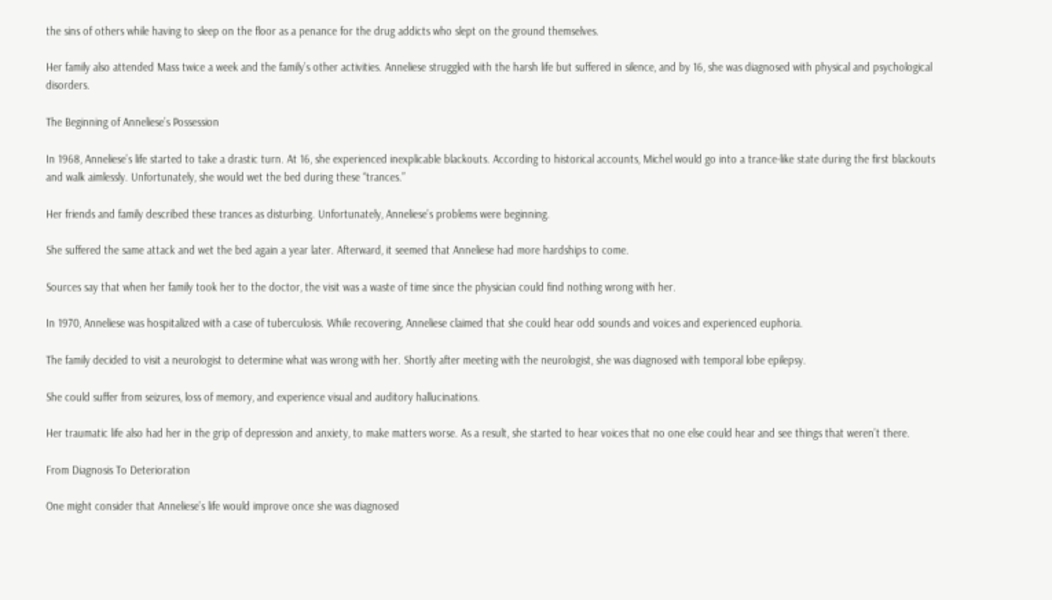the sins of others while having to sleep on the floor as a penance for the drug addicts who slept on the ground themselves.

Her family also attended Mass twice a week and the family’s other activities. Anneliese struggled with the harsh life but suffered in silence, and by 16, she was diagnosed with physical and psychological disorders.

The Beginning of Anneliese’s Possession

In 1968, Anneliese’s life started to take a drastic turn. At 16, she experienced inexplicable blackouts. According to historical accounts, Michel would go into a trance-like state during the first blackouts and walk aimlessly. Unfortunately, she would wet the bed during these “trances.”

Her friends and family described these trances as disturbing. Unfortunately, Anneliese’s problems were beginning.

She suffered the same attack and wet the bed again a year later. Afterward, it seemed that Anneliese had more hardships to come.

Sources say that when her family took her to the doctor, the visit was a waste of time since the physician could find nothing wrong with her.

In 1970, Anneliese was hospitalized with a case of tuberculosis. While recovering, Anneliese claimed that she could hear odd sounds and voices and experienced euphoria.

The family decided to visit a neurologist to determine what was wrong with her. Shortly after meeting with the neurologist, she was diagnosed with temporal lobe epilepsy.

She could suffer from seizures, loss of memory, and experience visual and auditory hallucinations.

Her traumatic life also had her in the grip of depression and anxiety, to make matters worse. As a result, she started to hear voices that no one else could hear and see things that weren’t there.

From Diagnosis To Deterioration

One might consider that Anneliese’s life would improve once she was diagnosed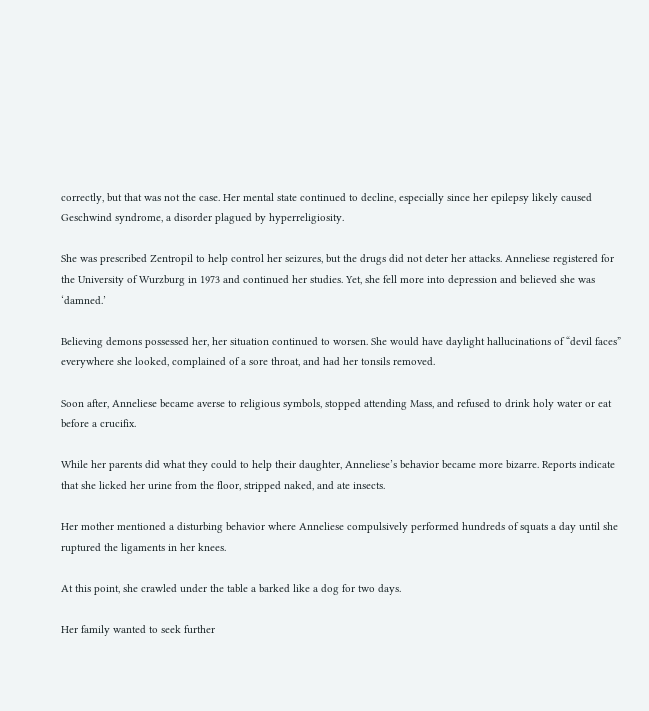correctly, but that was not the case. Her mental state continued to decline, especially since her epilepsy likely caused Geschwind syndrome, a disorder plagued by hyperreligiosity.

She was prescribed Zentropil to help control her seizures, but the drugs did not deter her attacks. Anneliese registered for the University of Wurzburg in 1973 and continued her studies. Yet, she fell more into depression and believed she was ‘damned.’

Believing demons possessed her, her situation continued to worsen. She would have daylight hallucinations of “devil faces” everywhere she looked, complained of a sore throat, and had her tonsils removed.

Soon after, Anneliese became averse to religious symbols, stopped attending Mass, and refused to drink holy water or eat before a crucifix.

While her parents did what they could to help their daughter, Anneliese’s behavior became more bizarre. Reports indicate that she licked her urine from the floor, stripped naked, and ate insects.

Her mother mentioned a disturbing behavior where Anneliese compulsively performed hundreds of squats a day until she ruptured the ligaments in her knees.

At this point, she crawled under the table a barked like a dog for two days.

Her family wanted to seek further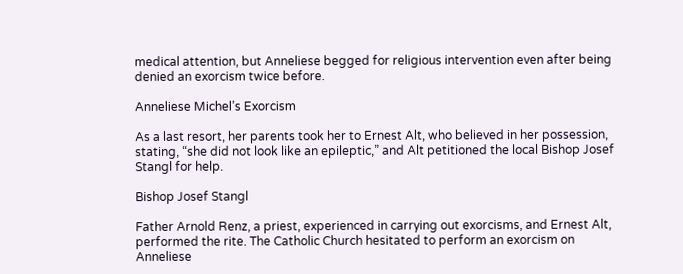medical attention, but Anneliese begged for religious intervention even after being denied an exorcism twice before.

Anneliese Michel’s Exorcism

As a last resort, her parents took her to Ernest Alt, who believed in her possession, stating, “she did not look like an epileptic,” and Alt petitioned the local Bishop Josef Stangl for help.

Bishop Josef Stangl

Father Arnold Renz, a priest, experienced in carrying out exorcisms, and Ernest Alt, performed the rite. The Catholic Church hesitated to perform an exorcism on Anneliese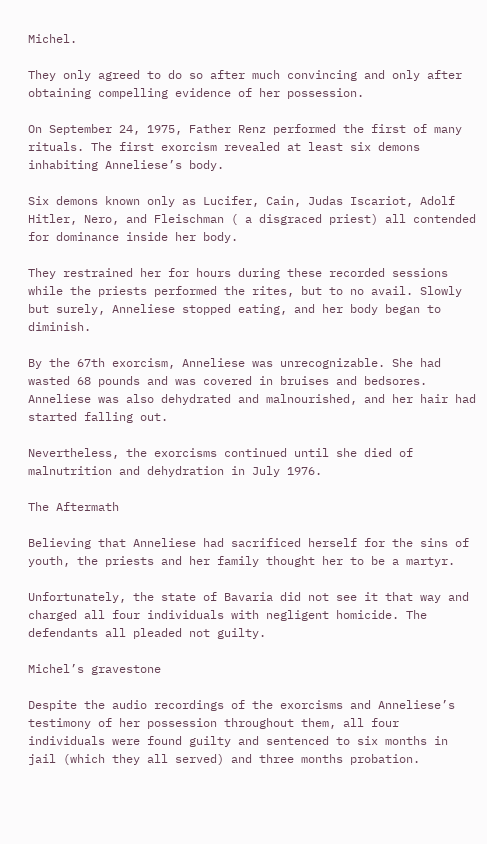Michel.

They only agreed to do so after much convincing and only after obtaining compelling evidence of her possession.

On September 24, 1975, Father Renz performed the first of many rituals. The first exorcism revealed at least six demons inhabiting Anneliese’s body.

Six demons known only as Lucifer, Cain, Judas Iscariot, Adolf Hitler, Nero, and Fleischman ( a disgraced priest) all contended for dominance inside her body.

They restrained her for hours during these recorded sessions while the priests performed the rites, but to no avail. Slowly but surely, Anneliese stopped eating, and her body began to diminish.

By the 67th exorcism, Anneliese was unrecognizable. She had wasted 68 pounds and was covered in bruises and bedsores. Anneliese was also dehydrated and malnourished, and her hair had started falling out.

Nevertheless, the exorcisms continued until she died of malnutrition and dehydration in July 1976.

The Aftermath

Believing that Anneliese had sacrificed herself for the sins of youth, the priests and her family thought her to be a martyr.

Unfortunately, the state of Bavaria did not see it that way and charged all four individuals with negligent homicide. The defendants all pleaded not guilty.

Michel’s gravestone

Despite the audio recordings of the exorcisms and Anneliese’s testimony of her possession throughout them, all four individuals were found guilty and sentenced to six months in jail (which they all served) and three months probation.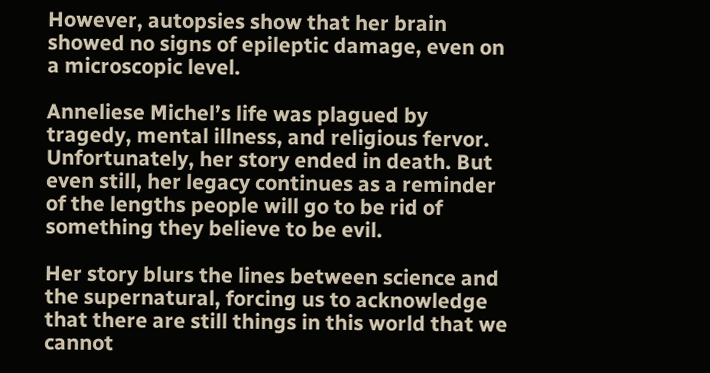However, autopsies show that her brain showed no signs of epileptic damage, even on a microscopic level.

Anneliese Michel’s life was plagued by tragedy, mental illness, and religious fervor. Unfortunately, her story ended in death. But even still, her legacy continues as a reminder of the lengths people will go to be rid of something they believe to be evil.

Her story blurs the lines between science and the supernatural, forcing us to acknowledge that there are still things in this world that we cannot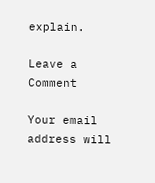explain.

Leave a Comment

Your email address will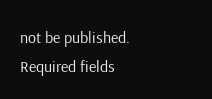not be published. Required fields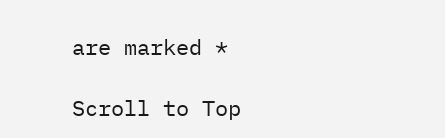are marked *

Scroll to Top